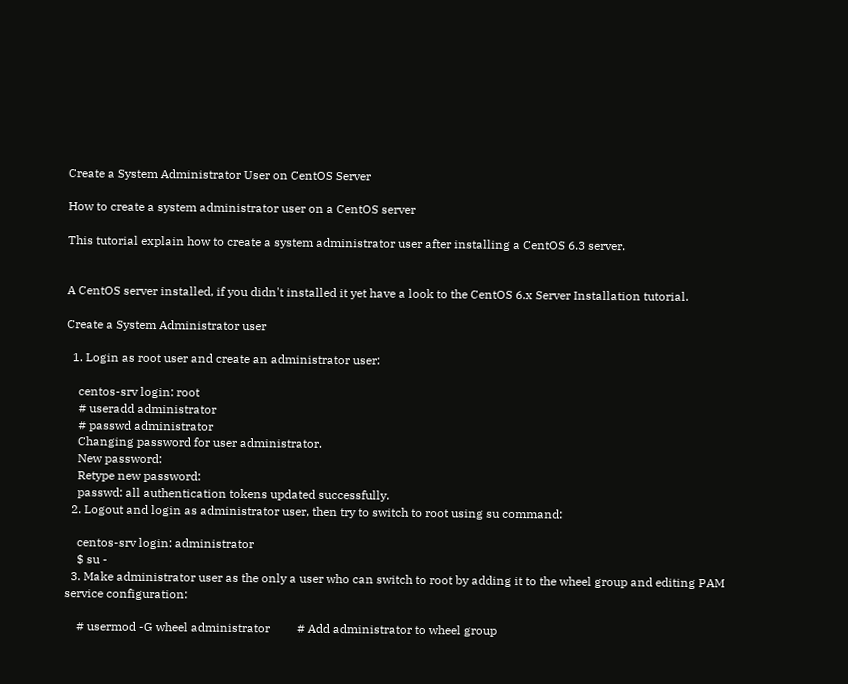Create a System Administrator User on CentOS Server

How to create a system administrator user on a CentOS server

This tutorial explain how to create a system administrator user after installing a CentOS 6.3 server.


A CentOS server installed, if you didn't installed it yet have a look to the CentOS 6.x Server Installation tutorial.

Create a System Administrator user

  1. Login as root user and create an administrator user:

    centos-srv login: root
    # useradd administrator
    # passwd administrator
    Changing password for user administrator.
    New password:
    Retype new password:
    passwd: all authentication tokens updated successfully.
  2. Logout and login as administrator user, then try to switch to root using su command:

    centos-srv login: administrator
    $ su -
  3. Make administrator user as the only a user who can switch to root by adding it to the wheel group and editing PAM service configuration:

    # usermod -G wheel administrator         # Add administrator to wheel group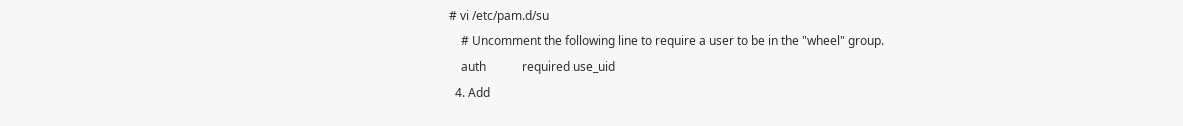# vi /etc/pam.d/su
    # Uncomment the following line to require a user to be in the "wheel" group.
    auth            required use_uid
  4. Add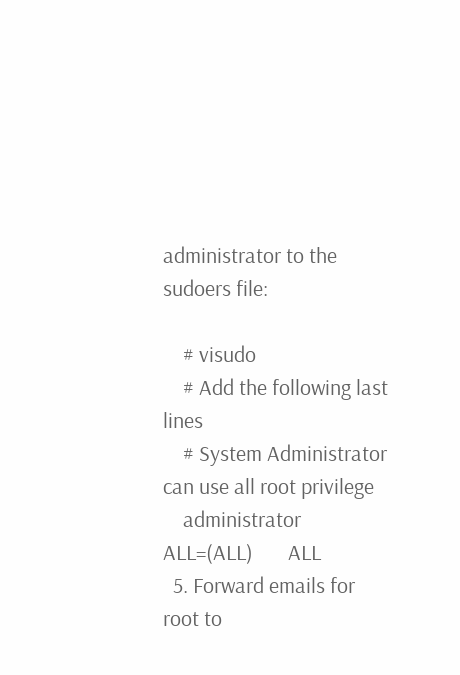administrator to the sudoers file:

    # visudo
    # Add the following last lines
    # System Administrator can use all root privilege
    administrator    ALL=(ALL)       ALL
  5. Forward emails for root to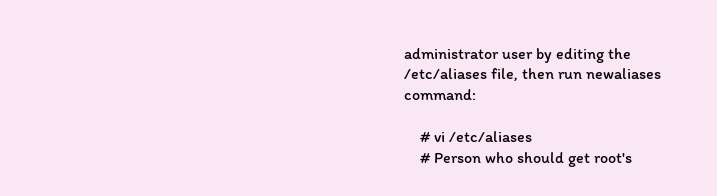administrator user by editing the /etc/aliases file, then run newaliases command:

    # vi /etc/aliases
    # Person who should get root's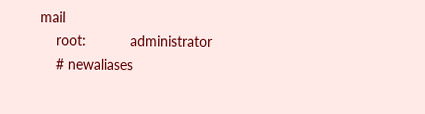mail
    root:           administrator
    # newaliases